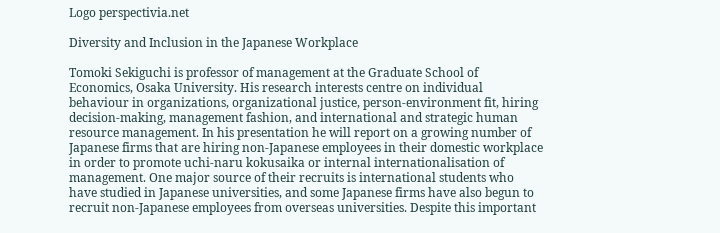Logo perspectivia.net

Diversity and Inclusion in the Japanese Workplace

Tomoki Sekiguchi is professor of management at the Graduate School of Economics, Osaka University. His research interests centre on individual behaviour in organizations, organizational justice, person-environment fit, hiring decision-making, management fashion, and international and strategic human resource management. In his presentation he will report on a growing number of Japanese firms that are hiring non-Japanese employees in their domestic workplace in order to promote uchi-naru kokusaika or internal internationalisation of management. One major source of their recruits is international students who have studied in Japanese universities, and some Japanese firms have also begun to recruit non-Japanese employees from overseas universities. Despite this important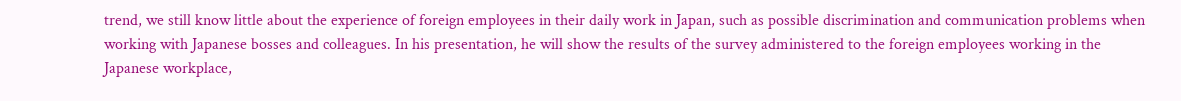trend, we still know little about the experience of foreign employees in their daily work in Japan, such as possible discrimination and communication problems when working with Japanese bosses and colleagues. In his presentation, he will show the results of the survey administered to the foreign employees working in the Japanese workplace,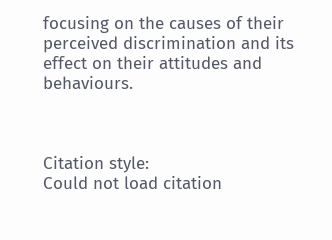focusing on the causes of their perceived discrimination and its effect on their attitudes and behaviours.



Citation style:
Could not load citation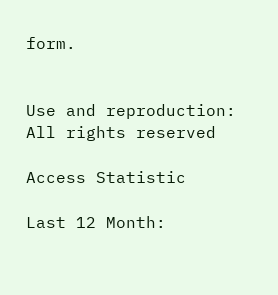form.


Use and reproduction:
All rights reserved

Access Statistic

Last 12 Month: